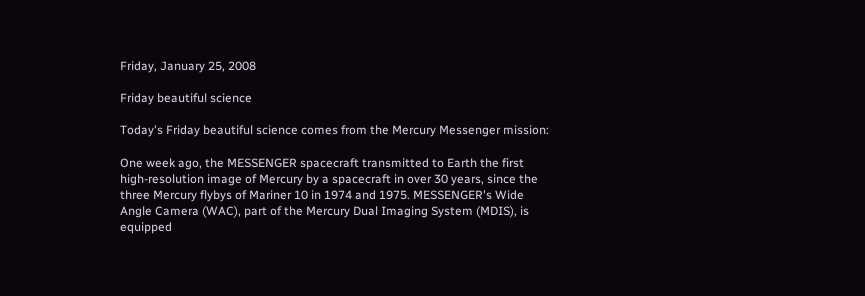Friday, January 25, 2008

Friday beautiful science

Today's Friday beautiful science comes from the Mercury Messenger mission:

One week ago, the MESSENGER spacecraft transmitted to Earth the first high-resolution image of Mercury by a spacecraft in over 30 years, since the three Mercury flybys of Mariner 10 in 1974 and 1975. MESSENGER's Wide Angle Camera (WAC), part of the Mercury Dual Imaging System (MDIS), is equipped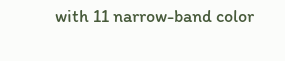with 11 narrow-band color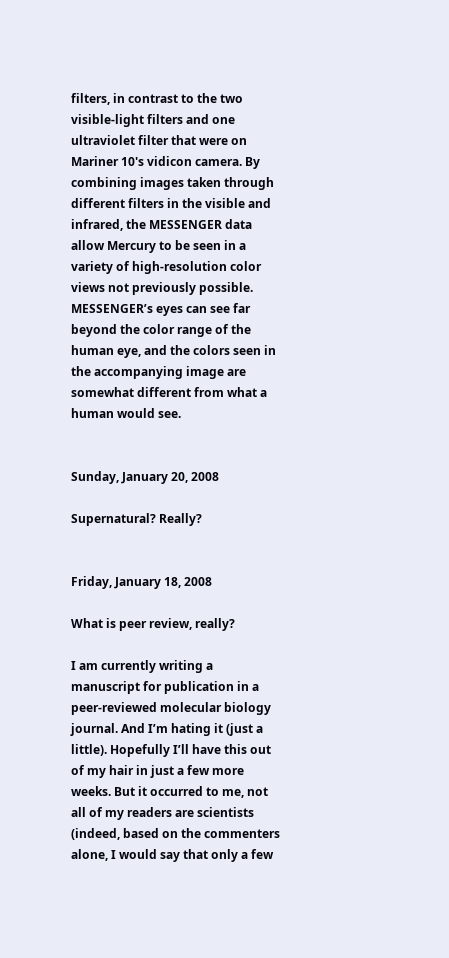filters, in contrast to the two visible-light filters and one ultraviolet filter that were on Mariner 10's vidicon camera. By combining images taken through different filters in the visible and infrared, the MESSENGER data allow Mercury to be seen in a variety of high-resolution color views not previously possible. MESSENGER’s eyes can see far beyond the color range of the human eye, and the colors seen in the accompanying image are somewhat different from what a human would see.


Sunday, January 20, 2008

Supernatural? Really?


Friday, January 18, 2008

What is peer review, really?

I am currently writing a manuscript for publication in a peer-reviewed molecular biology journal. And I’m hating it (just a little). Hopefully I’ll have this out of my hair in just a few more weeks. But it occurred to me, not all of my readers are scientists (indeed, based on the commenters alone, I would say that only a few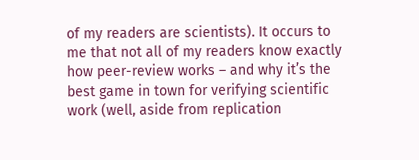of my readers are scientists). It occurs to me that not all of my readers know exactly how peer-review works – and why it’s the best game in town for verifying scientific work (well, aside from replication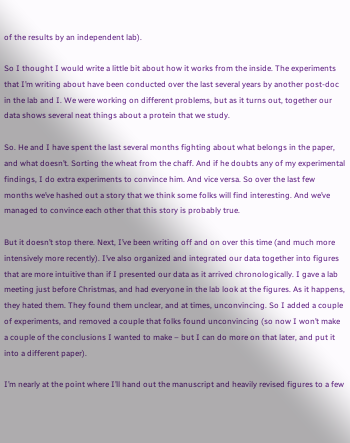of the results by an independent lab).

So I thought I would write a little bit about how it works from the inside. The experiments that I’m writing about have been conducted over the last several years by another post-doc in the lab and I. We were working on different problems, but as it turns out, together our data shows several neat things about a protein that we study.

So. He and I have spent the last several months fighting about what belongs in the paper, and what doesn’t. Sorting the wheat from the chaff. And if he doubts any of my experimental findings, I do extra experiments to convince him. And vice versa. So over the last few months we’ve hashed out a story that we think some folks will find interesting. And we’ve managed to convince each other that this story is probably true.

But it doesn’t stop there. Next, I’ve been writing off and on over this time (and much more intensively more recently). I’ve also organized and integrated our data together into figures that are more intuitive than if I presented our data as it arrived chronologically. I gave a lab meeting just before Christmas, and had everyone in the lab look at the figures. As it happens, they hated them. They found them unclear, and at times, unconvincing. So I added a couple of experiments, and removed a couple that folks found unconvincing (so now I won’t make a couple of the conclusions I wanted to make – but I can do more on that later, and put it into a different paper).

I’m nearly at the point where I’ll hand out the manuscript and heavily revised figures to a few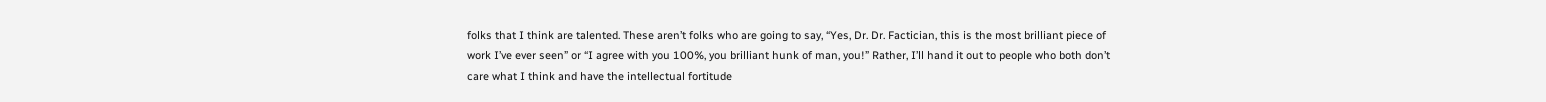folks that I think are talented. These aren’t folks who are going to say, “Yes, Dr. Dr. Factician, this is the most brilliant piece of work I’ve ever seen” or “I agree with you 100%, you brilliant hunk of man, you!” Rather, I’ll hand it out to people who both don’t care what I think and have the intellectual fortitude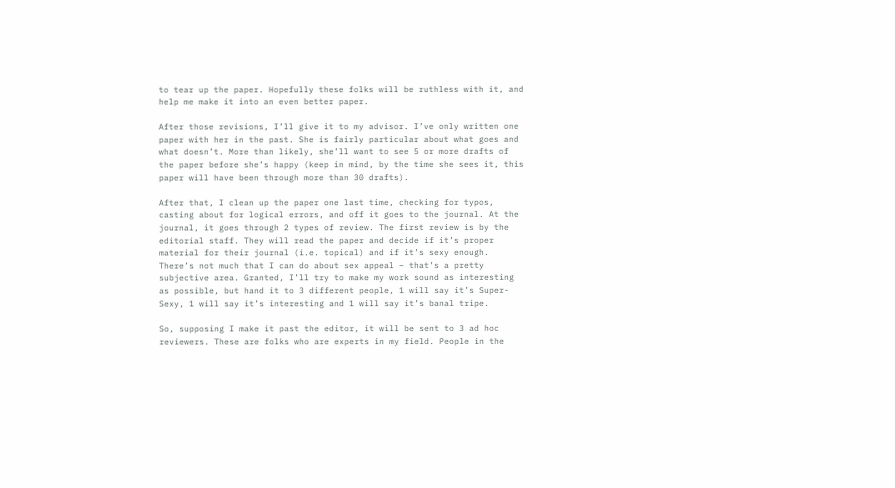to tear up the paper. Hopefully these folks will be ruthless with it, and help me make it into an even better paper.

After those revisions, I’ll give it to my advisor. I’ve only written one paper with her in the past. She is fairly particular about what goes and what doesn’t. More than likely, she’ll want to see 5 or more drafts of the paper before she’s happy (keep in mind, by the time she sees it, this paper will have been through more than 30 drafts).

After that, I clean up the paper one last time, checking for typos, casting about for logical errors, and off it goes to the journal. At the journal, it goes through 2 types of review. The first review is by the editorial staff. They will read the paper and decide if it’s proper material for their journal (i.e. topical) and if it’s sexy enough. There’s not much that I can do about sex appeal – that’s a pretty subjective area. Granted, I’ll try to make my work sound as interesting as possible, but hand it to 3 different people, 1 will say it’s Super-Sexy, 1 will say it’s interesting and 1 will say it’s banal tripe.

So, supposing I make it past the editor, it will be sent to 3 ad hoc reviewers. These are folks who are experts in my field. People in the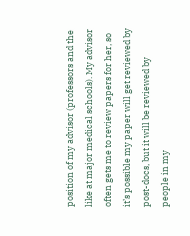position of my advisor (professors and the like at major medical schools). My advisor often gets me to review papers for her, so it’s possible my paper will get reviewed by post-docs, but it will be reviewed by people in my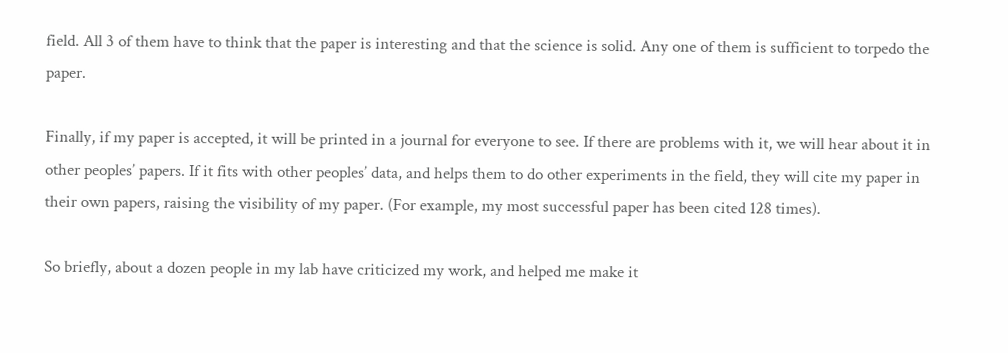field. All 3 of them have to think that the paper is interesting and that the science is solid. Any one of them is sufficient to torpedo the paper.

Finally, if my paper is accepted, it will be printed in a journal for everyone to see. If there are problems with it, we will hear about it in other peoples’ papers. If it fits with other peoples’ data, and helps them to do other experiments in the field, they will cite my paper in their own papers, raising the visibility of my paper. (For example, my most successful paper has been cited 128 times).

So briefly, about a dozen people in my lab have criticized my work, and helped me make it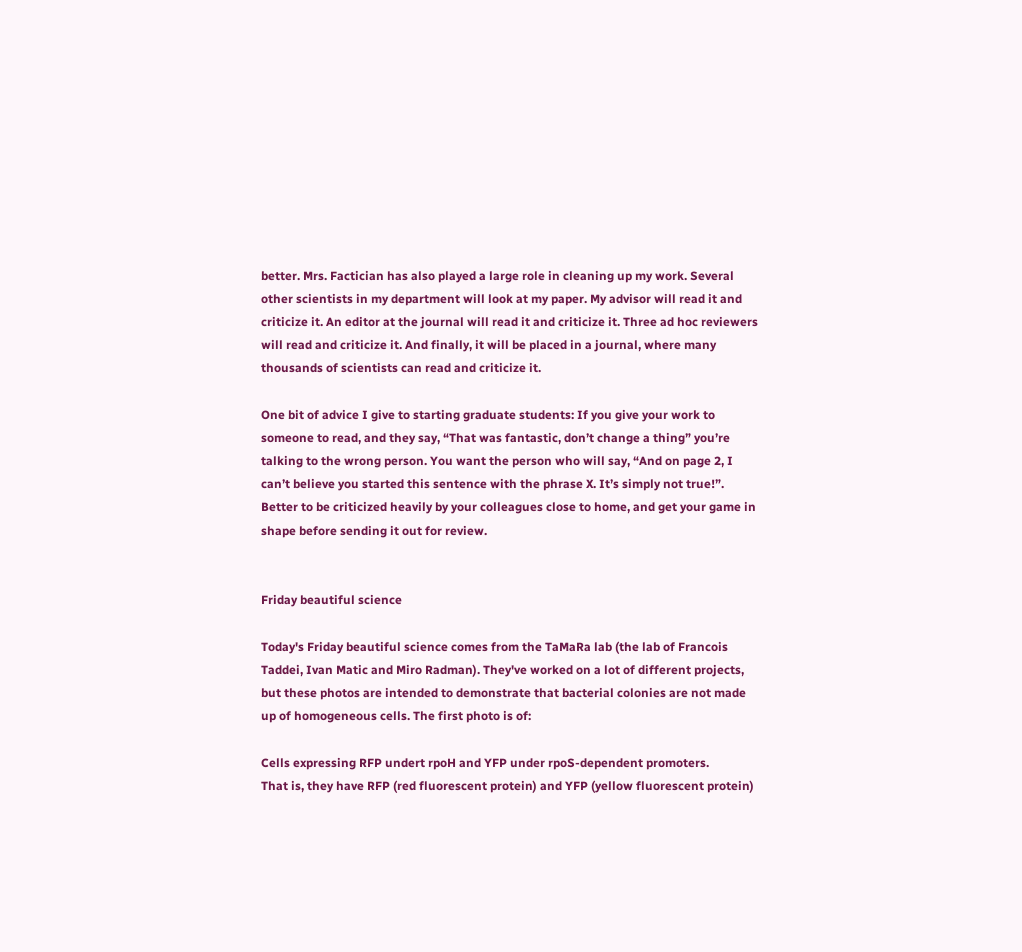better. Mrs. Factician has also played a large role in cleaning up my work. Several other scientists in my department will look at my paper. My advisor will read it and criticize it. An editor at the journal will read it and criticize it. Three ad hoc reviewers will read and criticize it. And finally, it will be placed in a journal, where many thousands of scientists can read and criticize it.

One bit of advice I give to starting graduate students: If you give your work to someone to read, and they say, “That was fantastic, don’t change a thing” you’re talking to the wrong person. You want the person who will say, “And on page 2, I can’t believe you started this sentence with the phrase X. It’s simply not true!”. Better to be criticized heavily by your colleagues close to home, and get your game in shape before sending it out for review.


Friday beautiful science

Today's Friday beautiful science comes from the TaMaRa lab (the lab of Francois Taddei, Ivan Matic and Miro Radman). They've worked on a lot of different projects, but these photos are intended to demonstrate that bacterial colonies are not made up of homogeneous cells. The first photo is of:

Cells expressing RFP undert rpoH and YFP under rpoS-dependent promoters.
That is, they have RFP (red fluorescent protein) and YFP (yellow fluorescent protein)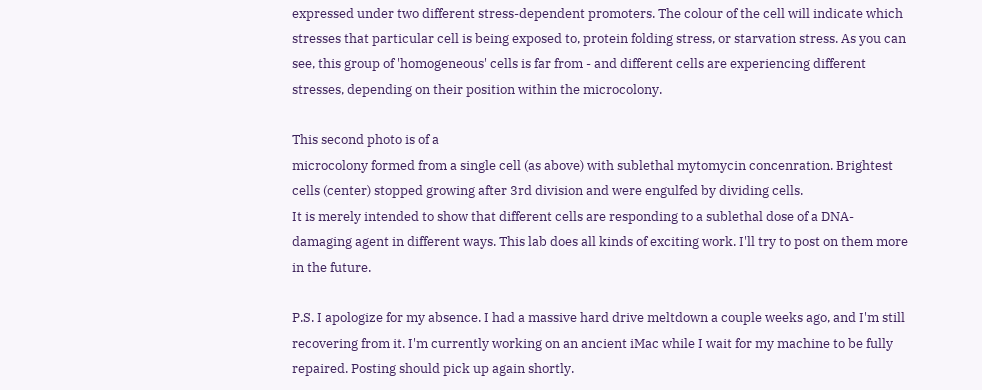expressed under two different stress-dependent promoters. The colour of the cell will indicate which stresses that particular cell is being exposed to, protein folding stress, or starvation stress. As you can see, this group of 'homogeneous' cells is far from - and different cells are experiencing different stresses, depending on their position within the microcolony.

This second photo is of a
microcolony formed from a single cell (as above) with sublethal mytomycin concenration. Brightest cells (center) stopped growing after 3rd division and were engulfed by dividing cells.
It is merely intended to show that different cells are responding to a sublethal dose of a DNA-damaging agent in different ways. This lab does all kinds of exciting work. I'll try to post on them more in the future.

P.S. I apologize for my absence. I had a massive hard drive meltdown a couple weeks ago, and I'm still recovering from it. I'm currently working on an ancient iMac while I wait for my machine to be fully repaired. Posting should pick up again shortly.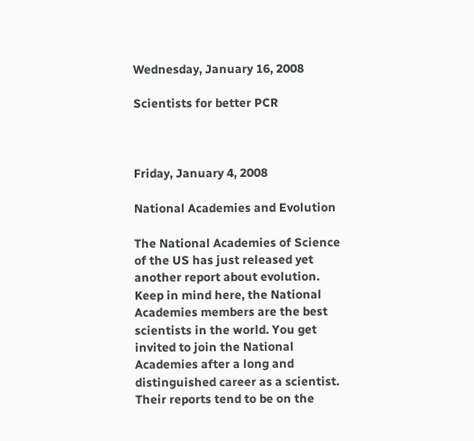Wednesday, January 16, 2008

Scientists for better PCR



Friday, January 4, 2008

National Academies and Evolution

The National Academies of Science of the US has just released yet another report about evolution. Keep in mind here, the National Academies members are the best scientists in the world. You get invited to join the National Academies after a long and distinguished career as a scientist. Their reports tend to be on the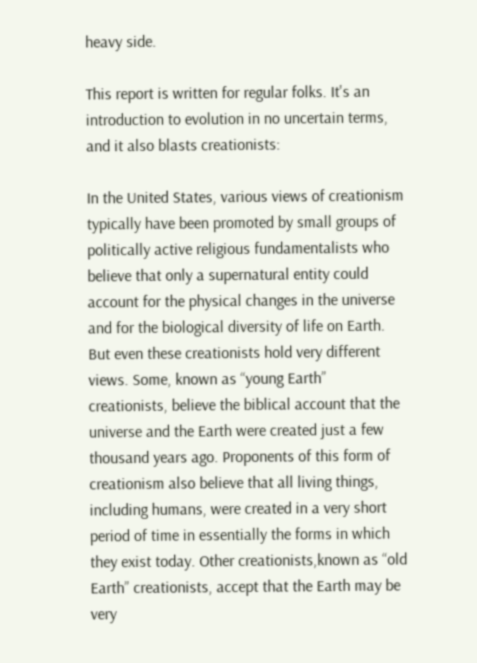heavy side.

This report is written for regular folks. It's an introduction to evolution in no uncertain terms, and it also blasts creationists:

In the United States, various views of creationism typically have been promoted by small groups of politically active religious fundamentalists who believe that only a supernatural entity could account for the physical changes in the universe and for the biological diversity of life on Earth. But even these creationists hold very different views. Some, known as “young Earth” creationists, believe the biblical account that the universe and the Earth were created just a few thousand years ago. Proponents of this form of creationism also believe that all living things, including humans, were created in a very short period of time in essentially the forms in which they exist today. Other creationists,known as “old Earth” creationists, accept that the Earth may be very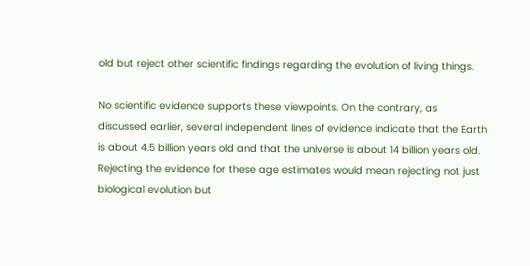old but reject other scientific findings regarding the evolution of living things.

No scientific evidence supports these viewpoints. On the contrary, as discussed earlier, several independent lines of evidence indicate that the Earth is about 4.5 billion years old and that the universe is about 14 billion years old. Rejecting the evidence for these age estimates would mean rejecting not just biological evolution but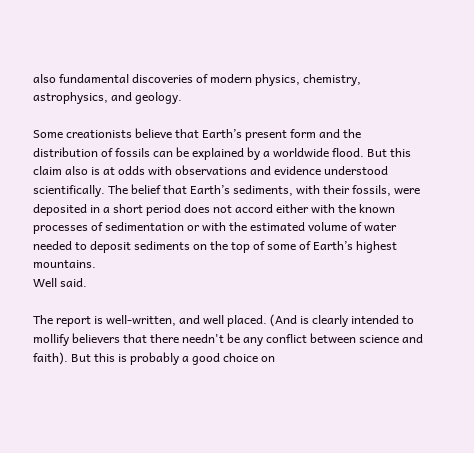also fundamental discoveries of modern physics, chemistry, astrophysics, and geology.

Some creationists believe that Earth’s present form and the distribution of fossils can be explained by a worldwide flood. But this claim also is at odds with observations and evidence understood scientifically. The belief that Earth’s sediments, with their fossils, were deposited in a short period does not accord either with the known processes of sedimentation or with the estimated volume of water needed to deposit sediments on the top of some of Earth’s highest mountains.
Well said.

The report is well-written, and well placed. (And is clearly intended to mollify believers that there needn't be any conflict between science and faith). But this is probably a good choice on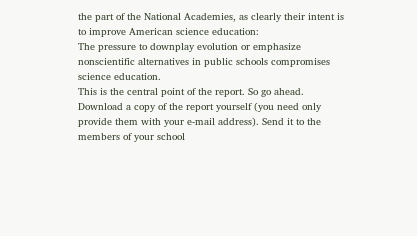the part of the National Academies, as clearly their intent is to improve American science education:
The pressure to downplay evolution or emphasize nonscientific alternatives in public schools compromises science education.
This is the central point of the report. So go ahead. Download a copy of the report yourself (you need only provide them with your e-mail address). Send it to the members of your school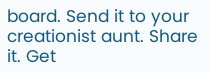board. Send it to your creationist aunt. Share it. Get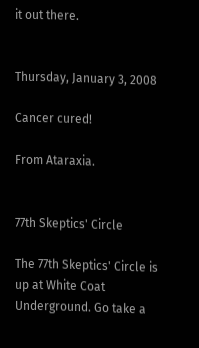it out there.


Thursday, January 3, 2008

Cancer cured!

From Ataraxia.


77th Skeptics' Circle

The 77th Skeptics' Circle is up at White Coat Underground. Go take a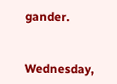gander.


Wednesday,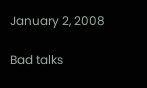January 2, 2008

Bad talks